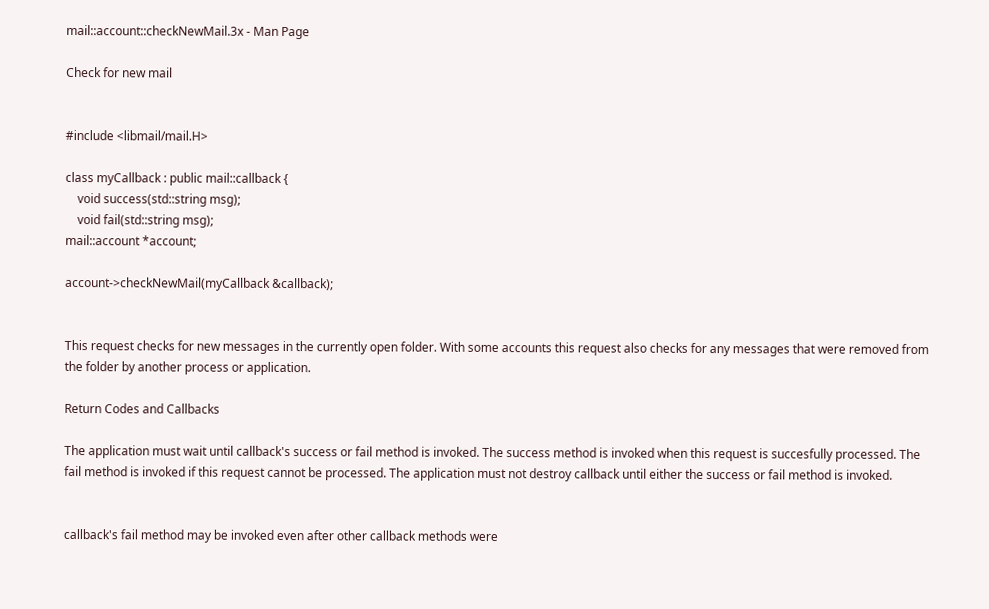mail::account::checkNewMail.3x - Man Page

Check for new mail


#include <libmail/mail.H>

class myCallback : public mail::callback {
    void success(std::string msg);
    void fail(std::string msg);
mail::account *account;

account->checkNewMail(myCallback &callback);


This request checks for new messages in the currently open folder. With some accounts this request also checks for any messages that were removed from the folder by another process or application.

Return Codes and Callbacks

The application must wait until callback's success or fail method is invoked. The success method is invoked when this request is succesfully processed. The fail method is invoked if this request cannot be processed. The application must not destroy callback until either the success or fail method is invoked.


callback's fail method may be invoked even after other callback methods were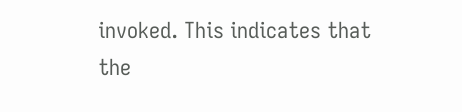invoked. This indicates that the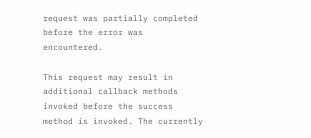request was partially completed before the error was encountered.

This request may result in additional callback methods invoked before the success method is invoked. The currently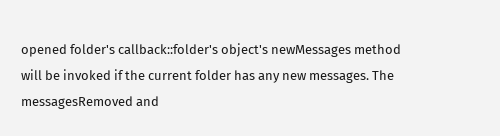opened folder's callback::folder's object's newMessages method will be invoked if the current folder has any new messages. The messagesRemoved and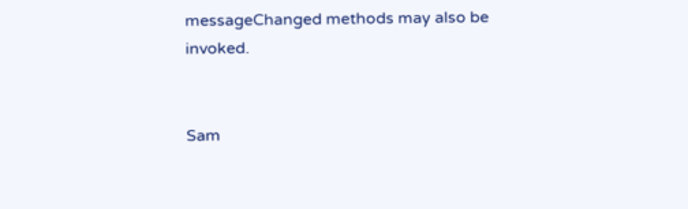messageChanged methods may also be invoked.


Sam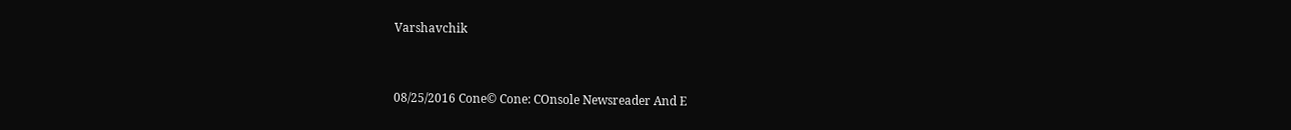Varshavchik


08/25/2016 Cone© Cone: COnsole Newsreader And E